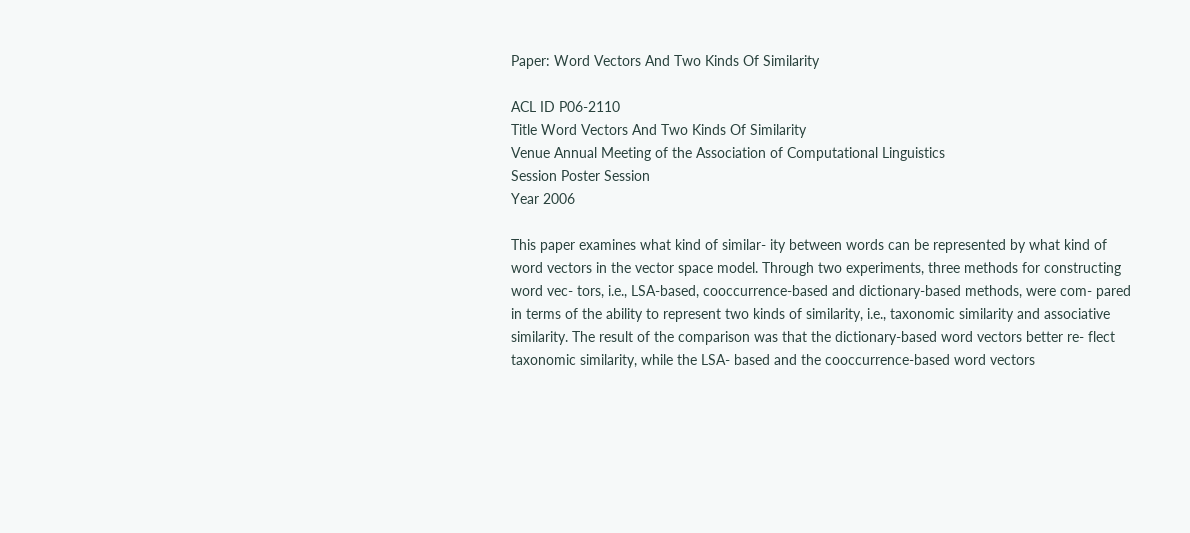Paper: Word Vectors And Two Kinds Of Similarity

ACL ID P06-2110
Title Word Vectors And Two Kinds Of Similarity
Venue Annual Meeting of the Association of Computational Linguistics
Session Poster Session
Year 2006

This paper examines what kind of similar- ity between words can be represented by what kind of word vectors in the vector space model. Through two experiments, three methods for constructing word vec- tors, i.e., LSA-based, cooccurrence-based and dictionary-based methods, were com- pared in terms of the ability to represent two kinds of similarity, i.e., taxonomic similarity and associative similarity. The result of the comparison was that the dictionary-based word vectors better re- flect taxonomic similarity, while the LSA- based and the cooccurrence-based word vectors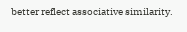better reflect associative similarity.